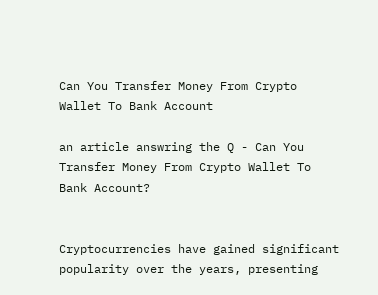Can You Transfer Money From Crypto Wallet To Bank Account

an article answring the Q - Can You Transfer Money From Crypto Wallet To Bank Account?


Cryptocurrencies have gained significant popularity over the years, presenting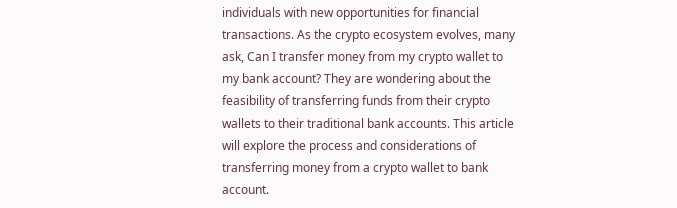individuals with new opportunities for financial transactions. As the crypto ecosystem evolves, many ask, Can I transfer money from my crypto wallet to my bank account? They are wondering about the feasibility of transferring funds from their crypto wallets to their traditional bank accounts. This article will explore the process and considerations of transferring money from a crypto wallet to bank account.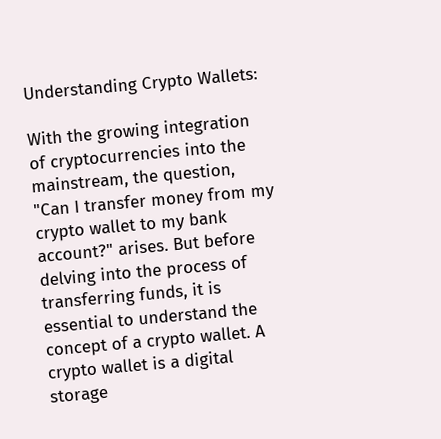Understanding Crypto Wallets:

With the growing integration of cryptocurrencies into the mainstream, the question, "Can I transfer money from my crypto wallet to my bank account?" arises. But before delving into the process of transferring funds, it is essential to understand the concept of a crypto wallet. A crypto wallet is a digital storage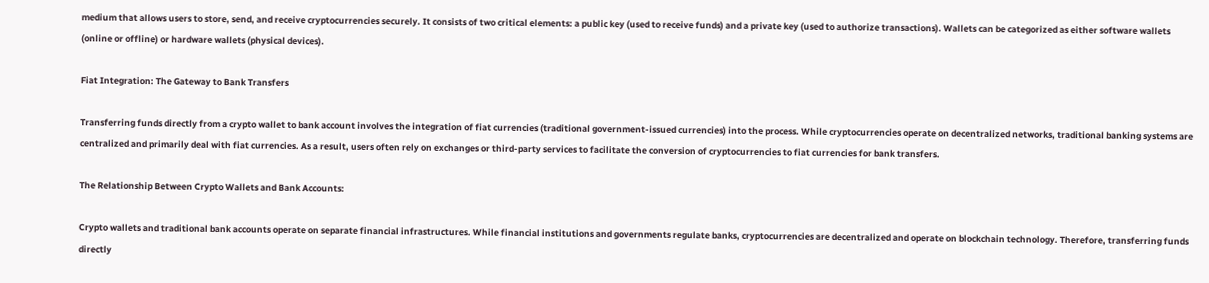medium that allows users to store, send, and receive cryptocurrencies securely. It consists of two critical elements: a public key (used to receive funds) and a private key (used to authorize transactions). Wallets can be categorized as either software wallets (online or offline) or hardware wallets (physical devices).

Fiat Integration: The Gateway to Bank Transfers

Transferring funds directly from a crypto wallet to bank account involves the integration of fiat currencies (traditional government-issued currencies) into the process. While cryptocurrencies operate on decentralized networks, traditional banking systems are centralized and primarily deal with fiat currencies. As a result, users often rely on exchanges or third-party services to facilitate the conversion of cryptocurrencies to fiat currencies for bank transfers.

The Relationship Between Crypto Wallets and Bank Accounts:

Crypto wallets and traditional bank accounts operate on separate financial infrastructures. While financial institutions and governments regulate banks, cryptocurrencies are decentralized and operate on blockchain technology. Therefore, transferring funds directly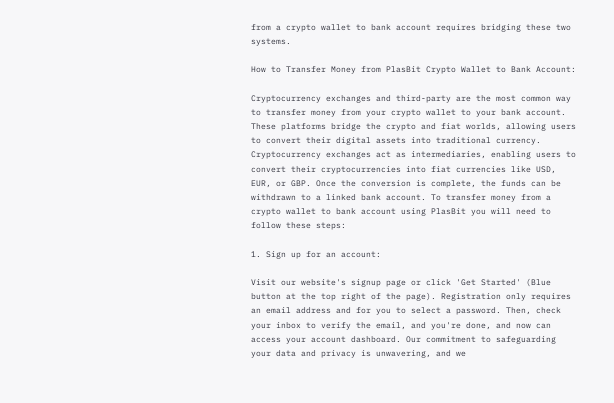from a crypto wallet to bank account requires bridging these two systems.

How to Transfer Money from PlasBit Crypto Wallet to Bank Account:

Cryptocurrency exchanges and third-party are the most common way to transfer money from your crypto wallet to your bank account. These platforms bridge the crypto and fiat worlds, allowing users to convert their digital assets into traditional currency. Cryptocurrency exchanges act as intermediaries, enabling users to convert their cryptocurrencies into fiat currencies like USD, EUR, or GBP. Once the conversion is complete, the funds can be withdrawn to a linked bank account. To transfer money from a crypto wallet to bank account using PlasBit you will need to follow these steps:

1. Sign up for an account:

Visit our website's signup page or click 'Get Started' (Blue button at the top right of the page). Registration only requires an email address and for you to select a password. Then, check your inbox to verify the email, and you're done, and now can access your account dashboard. Our commitment to safeguarding your data and privacy is unwavering, and we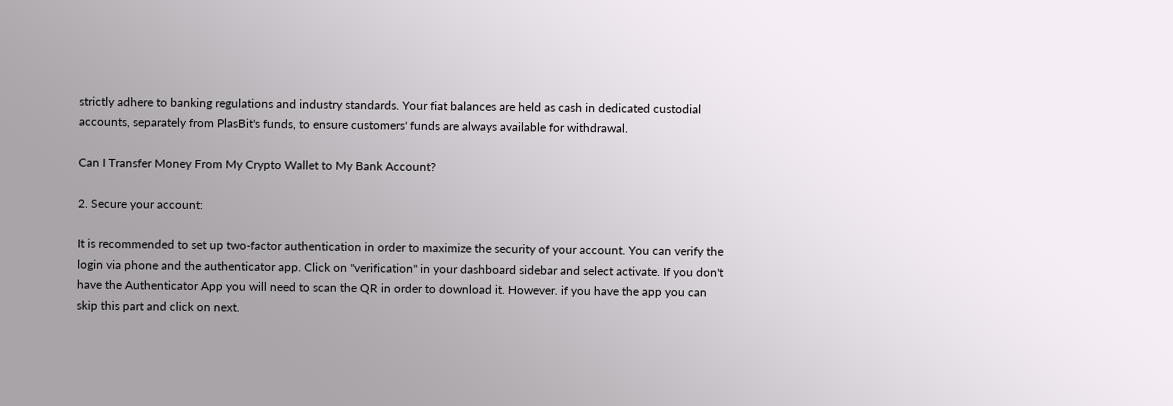strictly adhere to banking regulations and industry standards. Your fiat balances are held as cash in dedicated custodial accounts, separately from PlasBit's funds, to ensure customers' funds are always available for withdrawal.

Can I Transfer Money From My Crypto Wallet to My Bank Account?

2. Secure your account:

It is recommended to set up two-factor authentication in order to maximize the security of your account. You can verify the login via phone and the authenticator app. Click on "verification" in your dashboard sidebar and select activate. If you don't have the Authenticator App you will need to scan the QR in order to download it. However. if you have the app you can skip this part and click on next.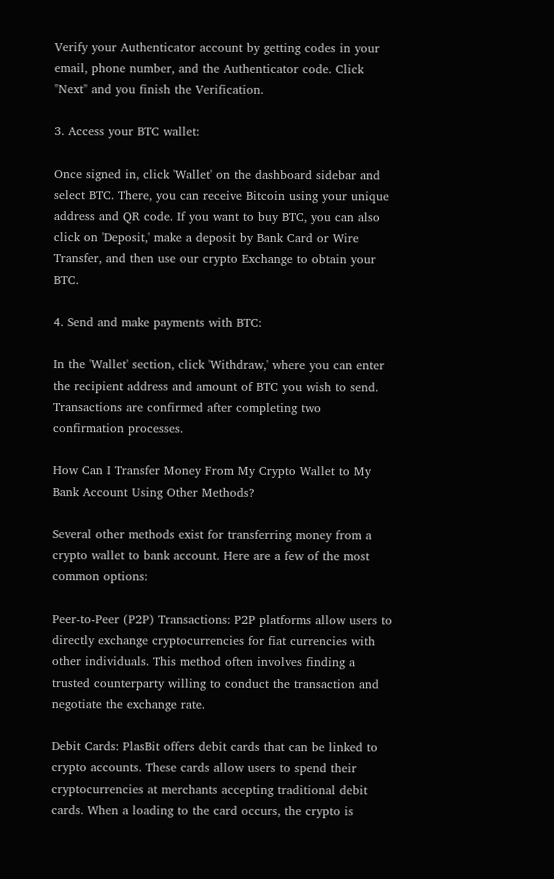Verify your Authenticator account by getting codes in your email, phone number, and the Authenticator code. Click "Next" and you finish the Verification.

3. Access your BTC wallet:

Once signed in, click 'Wallet' on the dashboard sidebar and select BTC. There, you can receive Bitcoin using your unique address and QR code. If you want to buy BTC, you can also click on 'Deposit,' make a deposit by Bank Card or Wire Transfer, and then use our crypto Exchange to obtain your BTC.

4. Send and make payments with BTC:

In the 'Wallet' section, click 'Withdraw,' where you can enter the recipient address and amount of BTC you wish to send. Transactions are confirmed after completing two confirmation processes.

How Can I Transfer Money From My Crypto Wallet to My Bank Account Using Other Methods?

Several other methods exist for transferring money from a crypto wallet to bank account. Here are a few of the most common options:

Peer-to-Peer (P2P) Transactions: P2P platforms allow users to directly exchange cryptocurrencies for fiat currencies with other individuals. This method often involves finding a trusted counterparty willing to conduct the transaction and negotiate the exchange rate.

Debit Cards: PlasBit offers debit cards that can be linked to crypto accounts. These cards allow users to spend their cryptocurrencies at merchants accepting traditional debit cards. When a loading to the card occurs, the crypto is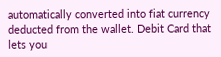automatically converted into fiat currency deducted from the wallet. Debit Card that lets you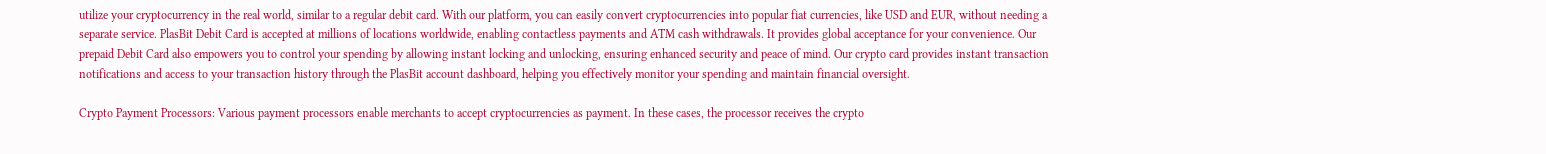utilize your cryptocurrency in the real world, similar to a regular debit card. With our platform, you can easily convert cryptocurrencies into popular fiat currencies, like USD and EUR, without needing a separate service. PlasBit Debit Card is accepted at millions of locations worldwide, enabling contactless payments and ATM cash withdrawals. It provides global acceptance for your convenience. Our prepaid Debit Card also empowers you to control your spending by allowing instant locking and unlocking, ensuring enhanced security and peace of mind. Our crypto card provides instant transaction notifications and access to your transaction history through the PlasBit account dashboard, helping you effectively monitor your spending and maintain financial oversight.

Crypto Payment Processors: Various payment processors enable merchants to accept cryptocurrencies as payment. In these cases, the processor receives the crypto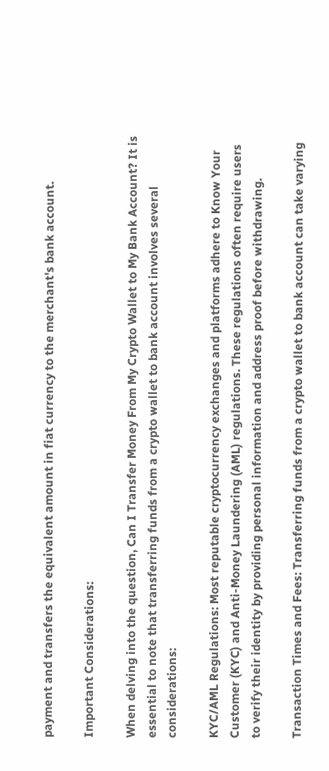payment and transfers the equivalent amount in fiat currency to the merchant's bank account.

Important Considerations:

When delving into the question, Can I Transfer Money From My Crypto Wallet to My Bank Account? It is essential to note that transferring funds from a crypto wallet to bank account involves several considerations:

KYC/AML Regulations: Most reputable cryptocurrency exchanges and platforms adhere to Know Your Customer (KYC) and Anti-Money Laundering (AML) regulations. These regulations often require users to verify their identity by providing personal information and address proof before withdrawing.

Transaction Times and Fees: Transferring funds from a crypto wallet to bank account can take varying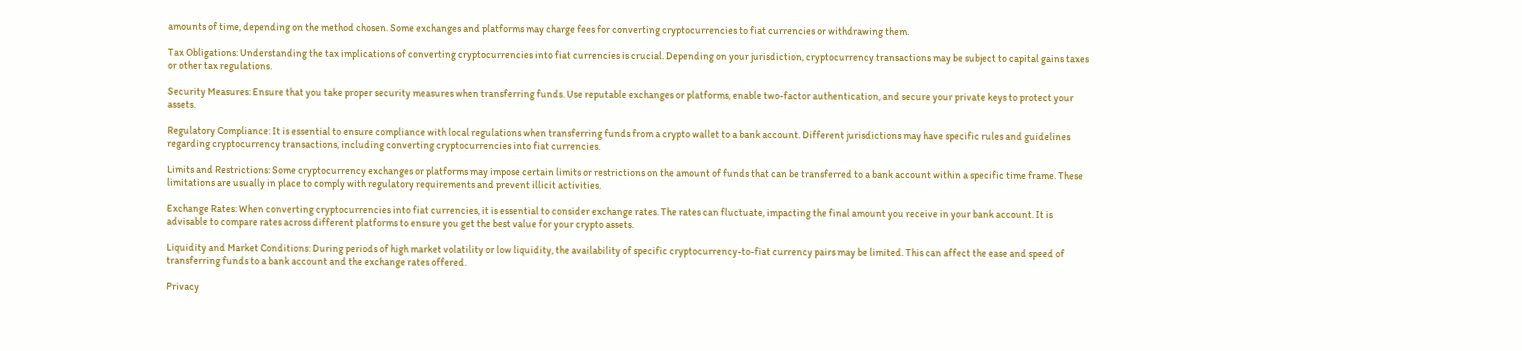amounts of time, depending on the method chosen. Some exchanges and platforms may charge fees for converting cryptocurrencies to fiat currencies or withdrawing them.

Tax Obligations: Understanding the tax implications of converting cryptocurrencies into fiat currencies is crucial. Depending on your jurisdiction, cryptocurrency transactions may be subject to capital gains taxes or other tax regulations.

Security Measures: Ensure that you take proper security measures when transferring funds. Use reputable exchanges or platforms, enable two-factor authentication, and secure your private keys to protect your assets.

Regulatory Compliance: It is essential to ensure compliance with local regulations when transferring funds from a crypto wallet to a bank account. Different jurisdictions may have specific rules and guidelines regarding cryptocurrency transactions, including converting cryptocurrencies into fiat currencies.

Limits and Restrictions: Some cryptocurrency exchanges or platforms may impose certain limits or restrictions on the amount of funds that can be transferred to a bank account within a specific time frame. These limitations are usually in place to comply with regulatory requirements and prevent illicit activities.

Exchange Rates: When converting cryptocurrencies into fiat currencies, it is essential to consider exchange rates. The rates can fluctuate, impacting the final amount you receive in your bank account. It is advisable to compare rates across different platforms to ensure you get the best value for your crypto assets.

Liquidity and Market Conditions: During periods of high market volatility or low liquidity, the availability of specific cryptocurrency-to-fiat currency pairs may be limited. This can affect the ease and speed of transferring funds to a bank account and the exchange rates offered.

Privacy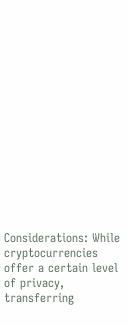Considerations: While cryptocurrencies offer a certain level of privacy, transferring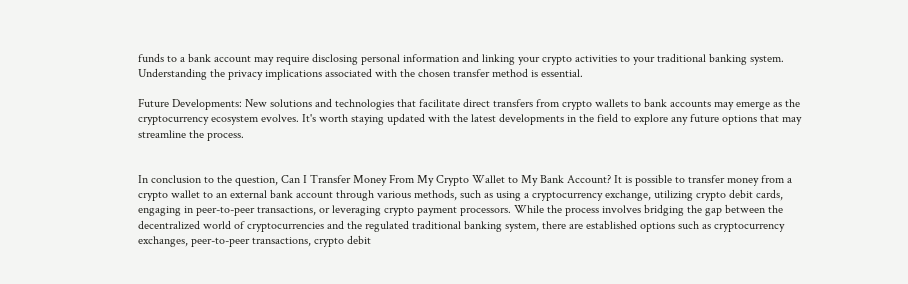funds to a bank account may require disclosing personal information and linking your crypto activities to your traditional banking system. Understanding the privacy implications associated with the chosen transfer method is essential.

Future Developments: New solutions and technologies that facilitate direct transfers from crypto wallets to bank accounts may emerge as the cryptocurrency ecosystem evolves. It's worth staying updated with the latest developments in the field to explore any future options that may streamline the process.


In conclusion to the question, Can I Transfer Money From My Crypto Wallet to My Bank Account? It is possible to transfer money from a crypto wallet to an external bank account through various methods, such as using a cryptocurrency exchange, utilizing crypto debit cards, engaging in peer-to-peer transactions, or leveraging crypto payment processors. While the process involves bridging the gap between the decentralized world of cryptocurrencies and the regulated traditional banking system, there are established options such as cryptocurrency exchanges, peer-to-peer transactions, crypto debit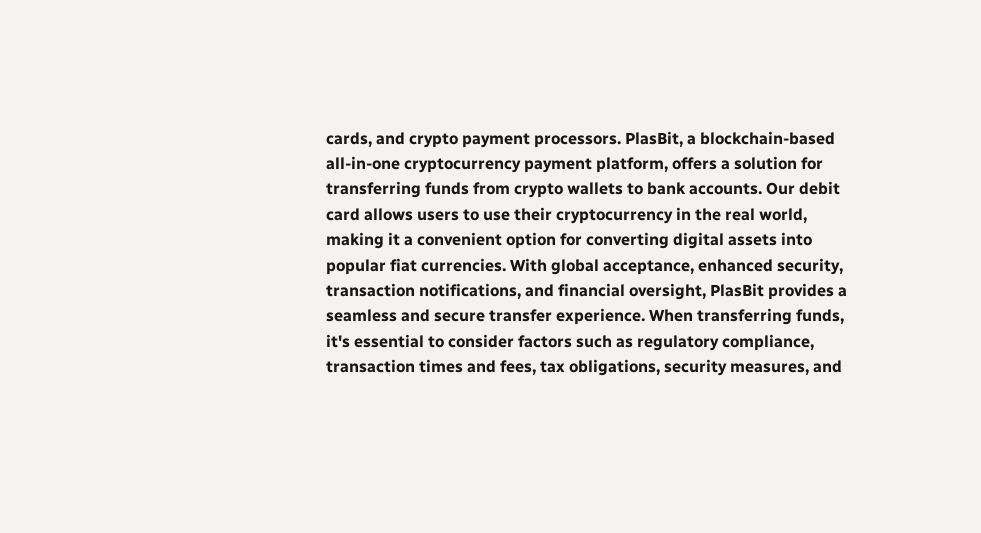cards, and crypto payment processors. PlasBit, a blockchain-based all-in-one cryptocurrency payment platform, offers a solution for transferring funds from crypto wallets to bank accounts. Our debit card allows users to use their cryptocurrency in the real world, making it a convenient option for converting digital assets into popular fiat currencies. With global acceptance, enhanced security, transaction notifications, and financial oversight, PlasBit provides a seamless and secure transfer experience. When transferring funds, it's essential to consider factors such as regulatory compliance, transaction times and fees, tax obligations, security measures, and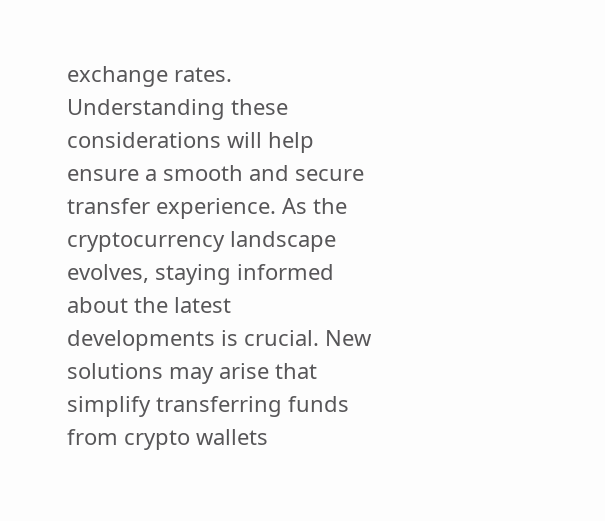exchange rates. Understanding these considerations will help ensure a smooth and secure transfer experience. As the cryptocurrency landscape evolves, staying informed about the latest developments is crucial. New solutions may arise that simplify transferring funds from crypto wallets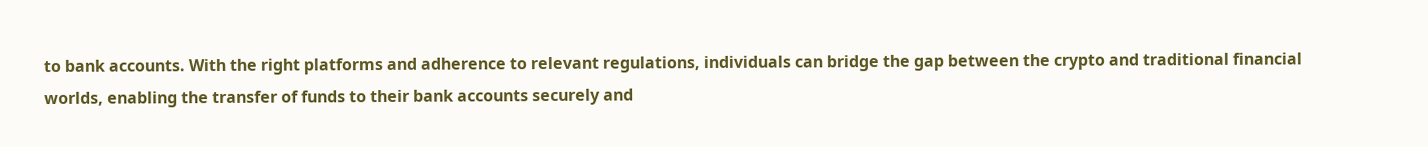to bank accounts. With the right platforms and adherence to relevant regulations, individuals can bridge the gap between the crypto and traditional financial worlds, enabling the transfer of funds to their bank accounts securely and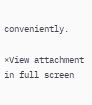conveniently.

×View attachment in full screen